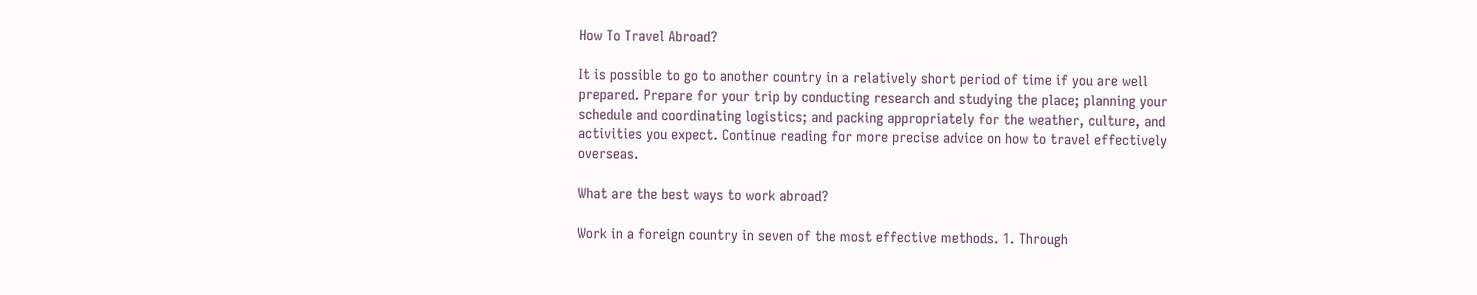How To Travel Abroad?

It is possible to go to another country in a relatively short period of time if you are well prepared. Prepare for your trip by conducting research and studying the place; planning your schedule and coordinating logistics; and packing appropriately for the weather, culture, and activities you expect. Continue reading for more precise advice on how to travel effectively overseas.

What are the best ways to work abroad?

Work in a foreign country in seven of the most effective methods. 1. Through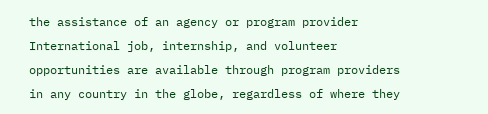the assistance of an agency or program provider International job, internship, and volunteer opportunities are available through program providers in any country in the globe, regardless of where they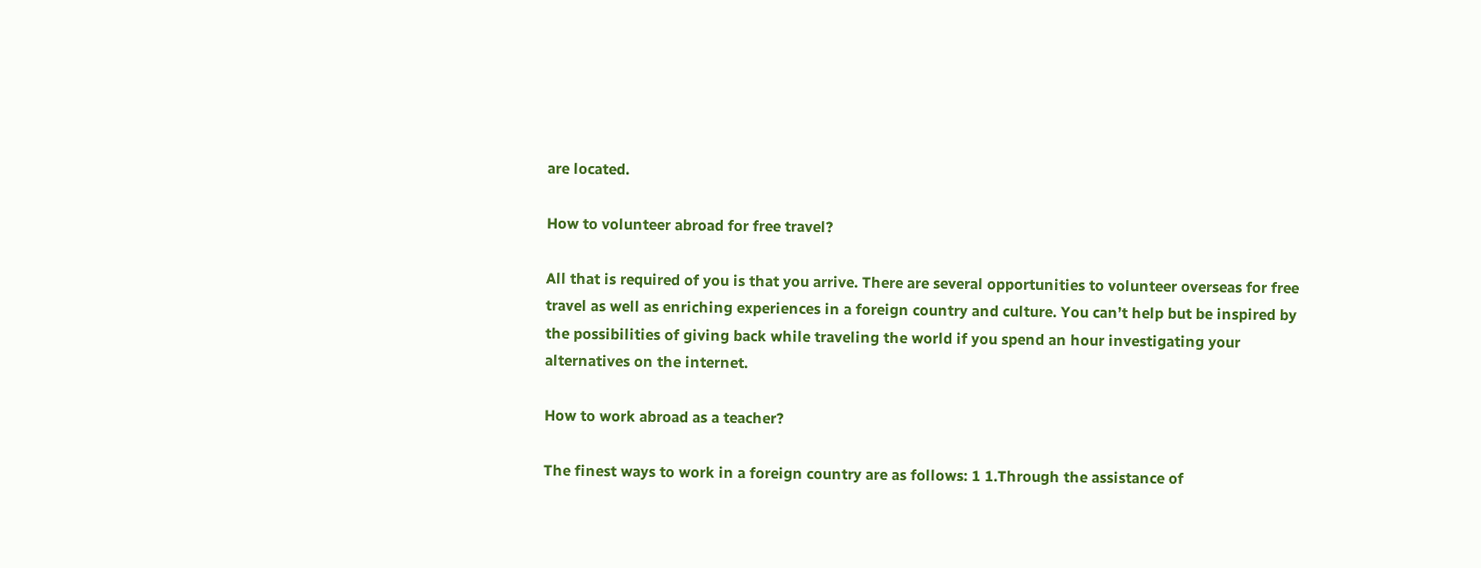are located.

How to volunteer abroad for free travel?

All that is required of you is that you arrive. There are several opportunities to volunteer overseas for free travel as well as enriching experiences in a foreign country and culture. You can’t help but be inspired by the possibilities of giving back while traveling the world if you spend an hour investigating your alternatives on the internet.

How to work abroad as a teacher?

The finest ways to work in a foreign country are as follows: 1 1.Through the assistance of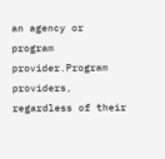an agency or program provider.Program providers, regardless of their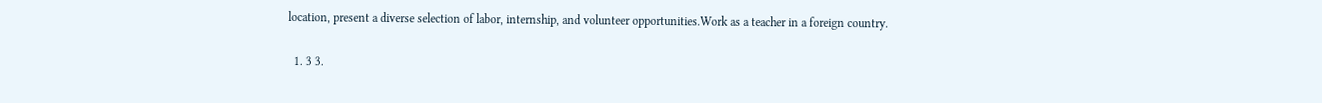location, present a diverse selection of labor, internship, and volunteer opportunities.Work as a teacher in a foreign country.

  1. 3 3.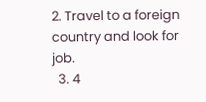2. Travel to a foreign country and look for job.
  3. 4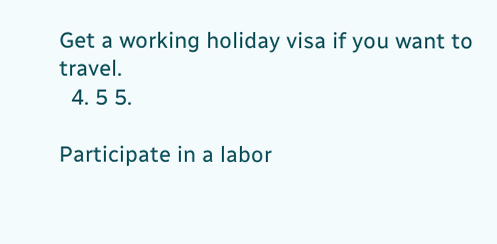Get a working holiday visa if you want to travel.
  4. 5 5.

Participate in a labor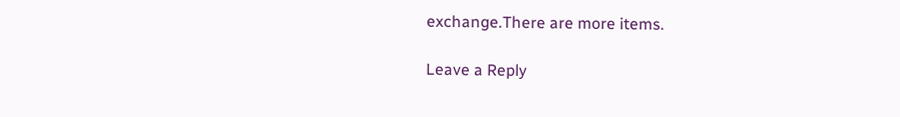exchange.There are more items.

Leave a Reply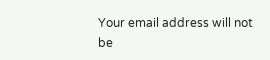Your email address will not be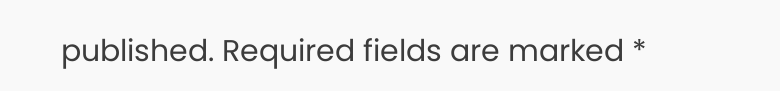published. Required fields are marked *